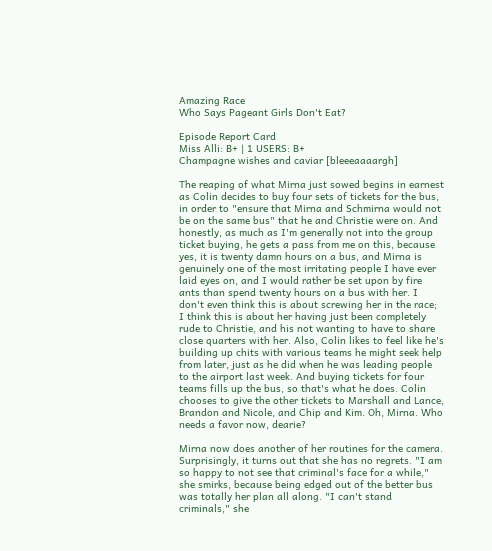Amazing Race
Who Says Pageant Girls Don't Eat?

Episode Report Card
Miss Alli: B+ | 1 USERS: B+
Champagne wishes and caviar [bleeeaaaargh]

The reaping of what Mirna just sowed begins in earnest as Colin decides to buy four sets of tickets for the bus, in order to "ensure that Mirna and Schmirna would not be on the same bus" that he and Christie were on. And honestly, as much as I'm generally not into the group ticket buying, he gets a pass from me on this, because yes, it is twenty damn hours on a bus, and Mirna is genuinely one of the most irritating people I have ever laid eyes on, and I would rather be set upon by fire ants than spend twenty hours on a bus with her. I don't even think this is about screwing her in the race; I think this is about her having just been completely rude to Christie, and his not wanting to have to share close quarters with her. Also, Colin likes to feel like he's building up chits with various teams he might seek help from later, just as he did when he was leading people to the airport last week. And buying tickets for four teams fills up the bus, so that's what he does. Colin chooses to give the other tickets to Marshall and Lance, Brandon and Nicole, and Chip and Kim. Oh, Mirna. Who needs a favor now, dearie?

Mirna now does another of her routines for the camera. Surprisingly, it turns out that she has no regrets. "I am so happy to not see that criminal's face for a while," she smirks, because being edged out of the better bus was totally her plan all along. "I can't stand criminals," she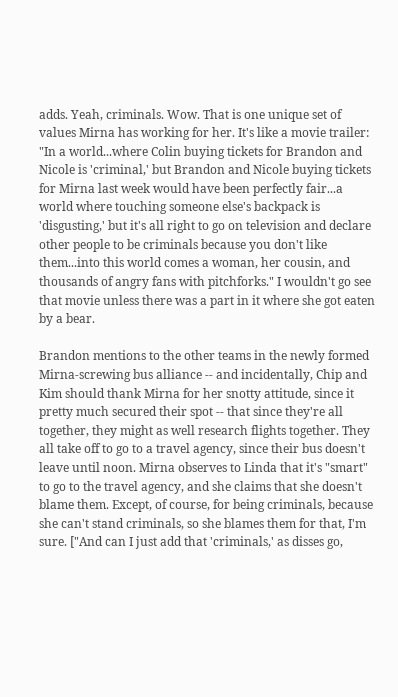adds. Yeah, criminals. Wow. That is one unique set of values Mirna has working for her. It's like a movie trailer: "In a world...where Colin buying tickets for Brandon and Nicole is 'criminal,' but Brandon and Nicole buying tickets for Mirna last week would have been perfectly fair...a world where touching someone else's backpack is 'disgusting,' but it's all right to go on television and declare other people to be criminals because you don't like them...into this world comes a woman, her cousin, and thousands of angry fans with pitchforks." I wouldn't go see that movie unless there was a part in it where she got eaten by a bear.

Brandon mentions to the other teams in the newly formed Mirna-screwing bus alliance -- and incidentally, Chip and Kim should thank Mirna for her snotty attitude, since it pretty much secured their spot -- that since they're all together, they might as well research flights together. They all take off to go to a travel agency, since their bus doesn't leave until noon. Mirna observes to Linda that it's "smart" to go to the travel agency, and she claims that she doesn't blame them. Except, of course, for being criminals, because she can't stand criminals, so she blames them for that, I'm sure. ["And can I just add that 'criminals,' as disses go,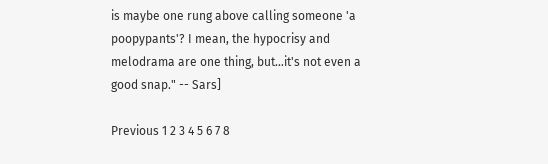is maybe one rung above calling someone 'a poopypants'? I mean, the hypocrisy and melodrama are one thing, but…it's not even a good snap." -- Sars]

Previous 1 2 3 4 5 6 7 8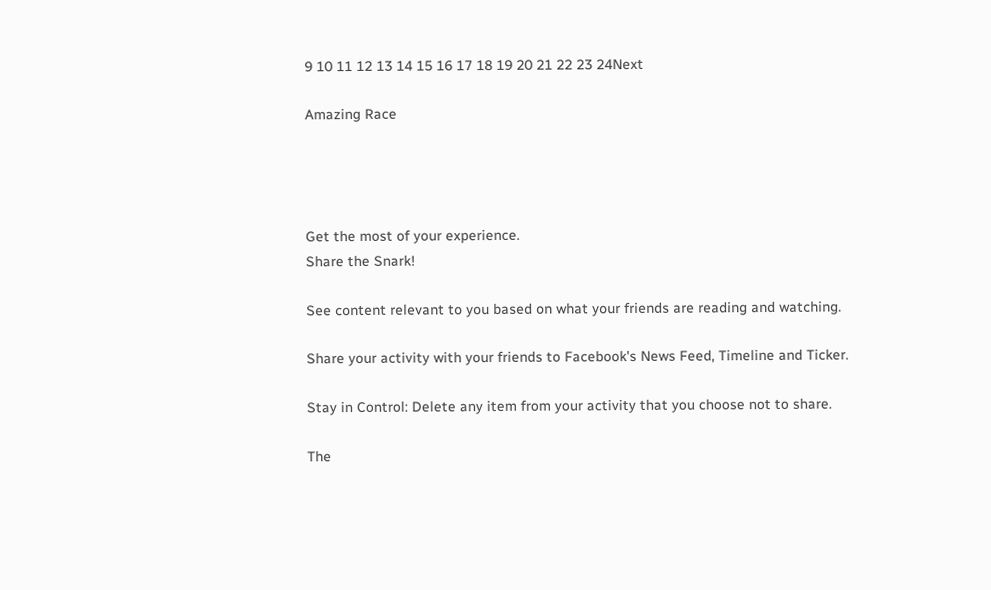9 10 11 12 13 14 15 16 17 18 19 20 21 22 23 24Next

Amazing Race




Get the most of your experience.
Share the Snark!

See content relevant to you based on what your friends are reading and watching.

Share your activity with your friends to Facebook's News Feed, Timeline and Ticker.

Stay in Control: Delete any item from your activity that you choose not to share.

The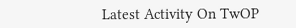Latest Activity On TwOP